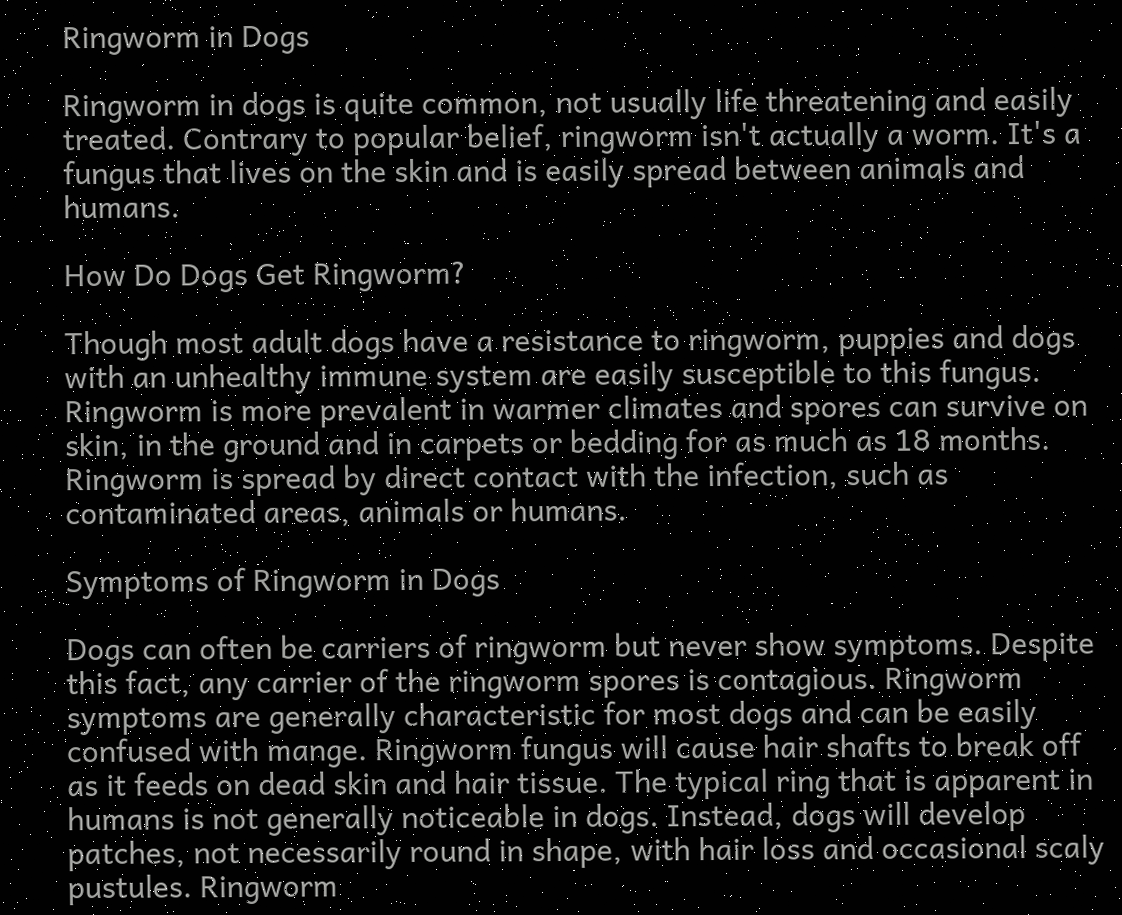Ringworm in Dogs

Ringworm in dogs is quite common, not usually life threatening and easily treated. Contrary to popular belief, ringworm isn't actually a worm. It's a fungus that lives on the skin and is easily spread between animals and humans.

How Do Dogs Get Ringworm?

Though most adult dogs have a resistance to ringworm, puppies and dogs with an unhealthy immune system are easily susceptible to this fungus. Ringworm is more prevalent in warmer climates and spores can survive on skin, in the ground and in carpets or bedding for as much as 18 months. Ringworm is spread by direct contact with the infection, such as contaminated areas, animals or humans.

Symptoms of Ringworm in Dogs

Dogs can often be carriers of ringworm but never show symptoms. Despite this fact, any carrier of the ringworm spores is contagious. Ringworm symptoms are generally characteristic for most dogs and can be easily confused with mange. Ringworm fungus will cause hair shafts to break off as it feeds on dead skin and hair tissue. The typical ring that is apparent in humans is not generally noticeable in dogs. Instead, dogs will develop patches, not necessarily round in shape, with hair loss and occasional scaly pustules. Ringworm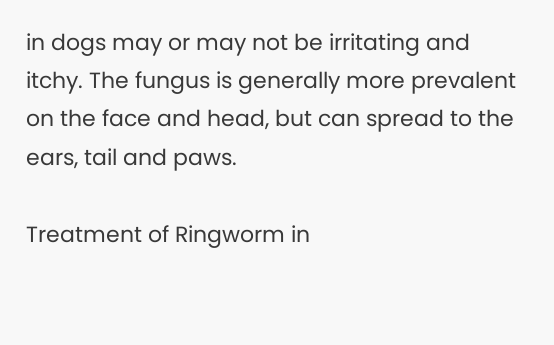in dogs may or may not be irritating and itchy. The fungus is generally more prevalent on the face and head, but can spread to the ears, tail and paws.

Treatment of Ringworm in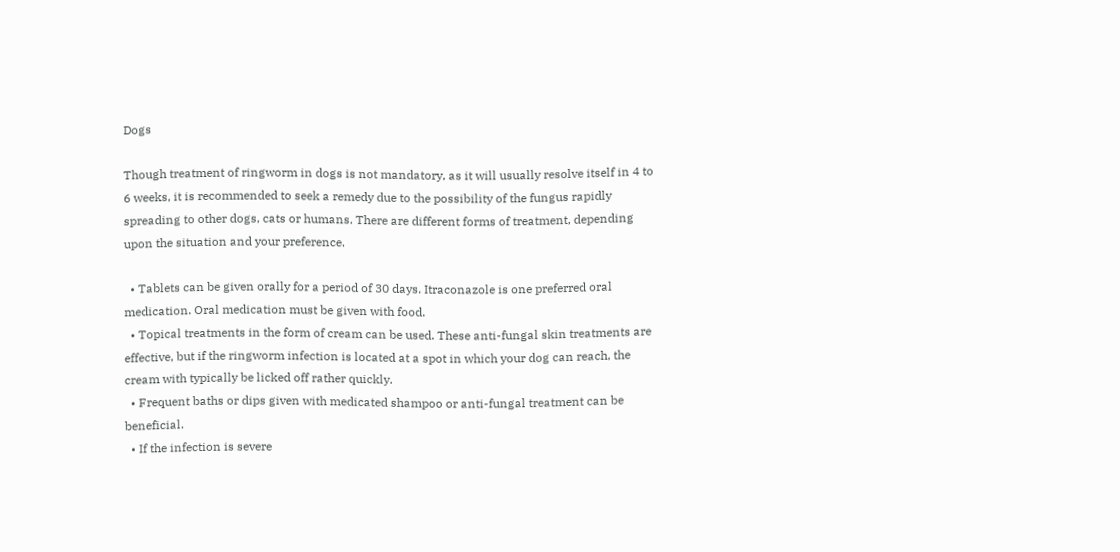Dogs

Though treatment of ringworm in dogs is not mandatory, as it will usually resolve itself in 4 to 6 weeks, it is recommended to seek a remedy due to the possibility of the fungus rapidly spreading to other dogs, cats or humans. There are different forms of treatment, depending upon the situation and your preference.

  • Tablets can be given orally for a period of 30 days. Itraconazole is one preferred oral medication. Oral medication must be given with food.
  • Topical treatments in the form of cream can be used. These anti-fungal skin treatments are effective, but if the ringworm infection is located at a spot in which your dog can reach, the cream with typically be licked off rather quickly.
  • Frequent baths or dips given with medicated shampoo or anti-fungal treatment can be beneficial.
  • If the infection is severe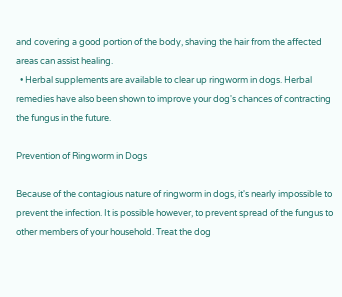and covering a good portion of the body, shaving the hair from the affected areas can assist healing.
  • Herbal supplements are available to clear up ringworm in dogs. Herbal remedies have also been shown to improve your dog's chances of contracting the fungus in the future.

Prevention of Ringworm in Dogs

Because of the contagious nature of ringworm in dogs, it's nearly impossible to prevent the infection. It is possible however, to prevent spread of the fungus to other members of your household. Treat the dog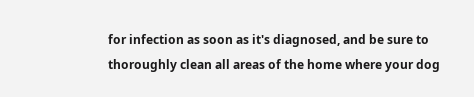for infection as soon as it's diagnosed, and be sure to thoroughly clean all areas of the home where your dog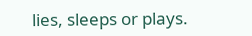lies, sleeps or plays.